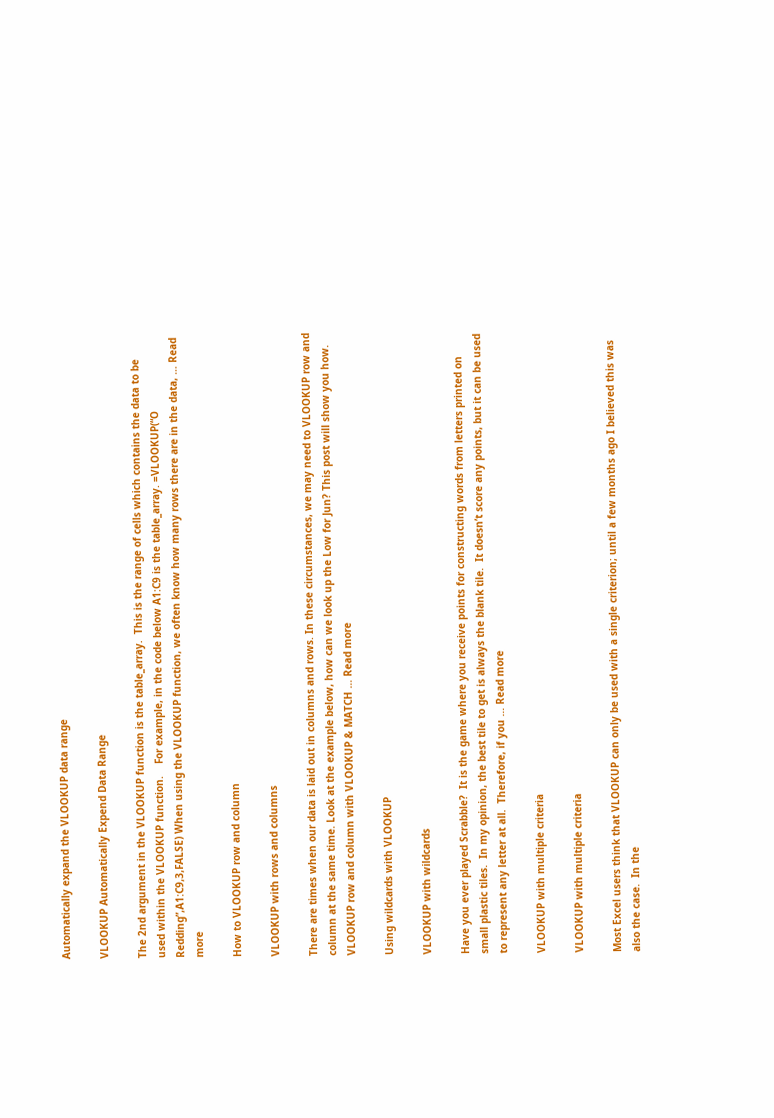Automatically expand the VLOOKUP data range

VLOOKUP Automatically Expend Data Range

The 2nd argument in the VLOOKUP function is the table_array.  This is the range of cells which contains the data to be used within the VLOOKUP function.    For example, in the code below A1:C9 is the table_array. =VLOOKUP(“O Redding”,A1:C9,3,FALSE) When using the VLOOKUP function, we often know how many rows there are in the data, … Read more

How to VLOOKUP row and column

VLOOKUP with rows and columns

There are times when our data is laid out in columns and rows. In these circumstances, we may need to VLOOKUP row and column at the same time. Look at the example below, how can we look up the Low for Jun? This post will show you how. VLOOKUP row and column with VLOOKUP & MATCH … Read more

Using wildcards with VLOOKUP

VLOOKUP with wildcards

Have you ever played Scrabble?  It is the game where you receive points for constructing words from letters printed on small plastic tiles.  In my opinion, the best tile to get is always the blank tile.  It doesn’t score any points, but it can be used to represent any letter at all.  Therefore, if you … Read more

VLOOKUP with multiple criteria

VLOOKUP with multiple criteria

Most Excel users think that VLOOKUP can only be used with a single criterion; until a few months ago I believed this was also the case.  In the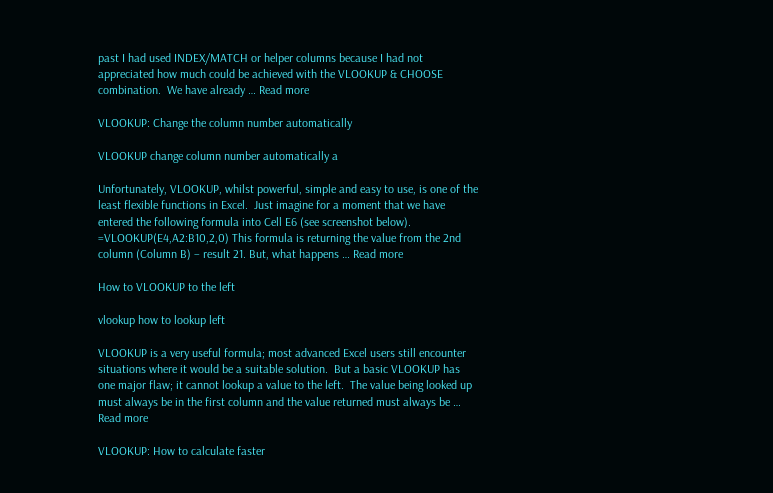past I had used INDEX/MATCH or helper columns because I had not appreciated how much could be achieved with the VLOOKUP & CHOOSE combination.  We have already … Read more

VLOOKUP: Change the column number automatically

VLOOKUP change column number automatically a

Unfortunately, VLOOKUP, whilst powerful, simple and easy to use, is one of the least flexible functions in Excel.  Just imagine for a moment that we have entered the following formula into Cell E6 (see screenshot below). =VLOOKUP(E4,A2:B10,2,0) This formula is returning the value from the 2nd column (Column B) – result 21. But, what happens … Read more

How to VLOOKUP to the left

vlookup how to lookup left

VLOOKUP is a very useful formula; most advanced Excel users still encounter situations where it would be a suitable solution.  But a basic VLOOKUP has one major flaw; it cannot lookup a value to the left.  The value being looked up must always be in the first column and the value returned must always be … Read more

VLOOKUP: How to calculate faster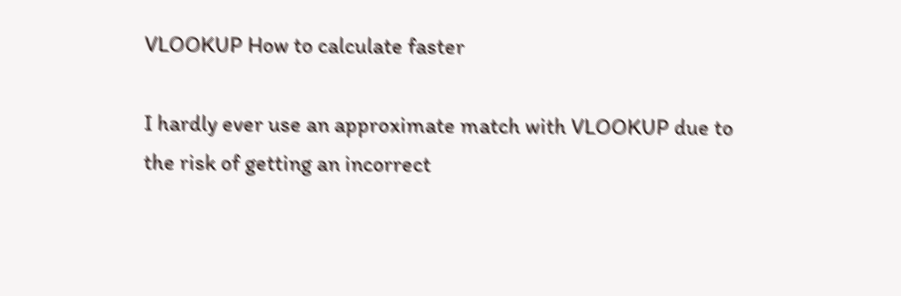VLOOKUP How to calculate faster

I hardly ever use an approximate match with VLOOKUP due to the risk of getting an incorrect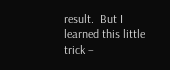result.  But I learned this little trick –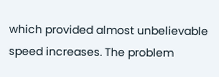which provided almost unbelievable speed increases. The problem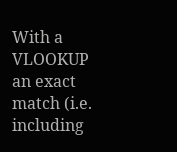With a VLOOKUP an exact match (i.e. including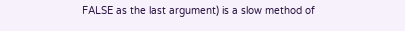FALSE as the last argument) is a slow method of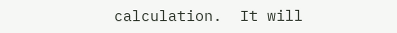calculation.  It will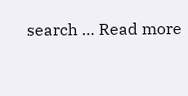search … Read more